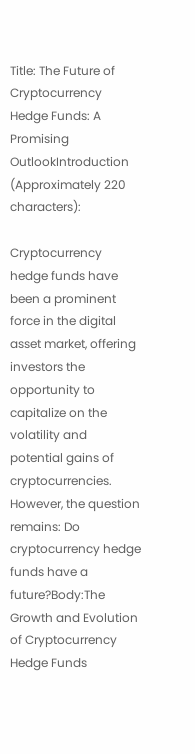Title: The Future of Cryptocurrency Hedge Funds: A Promising OutlookIntroduction (Approximately 220 characters):

Cryptocurrency hedge funds have been a prominent force in the digital asset market, offering investors the opportunity to capitalize on the volatility and potential gains of cryptocurrencies. However, the question remains: Do cryptocurrency hedge funds have a future?Body:The Growth and Evolution of Cryptocurrency Hedge Funds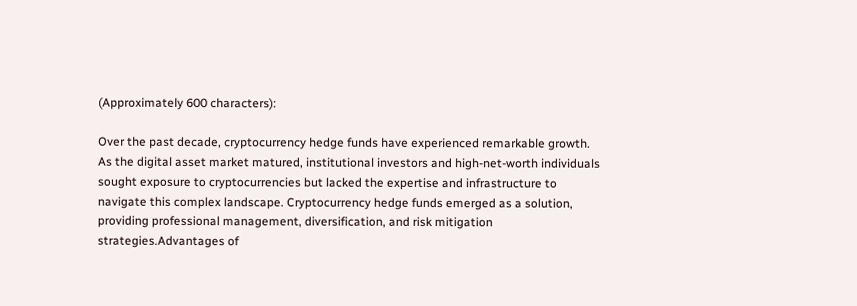(Approximately 600 characters):

Over the past decade, cryptocurrency hedge funds have experienced remarkable growth. As the digital asset market matured, institutional investors and high-net-worth individuals sought exposure to cryptocurrencies but lacked the expertise and infrastructure to navigate this complex landscape. Cryptocurrency hedge funds emerged as a solution, providing professional management, diversification, and risk mitigation strategies.Advantages of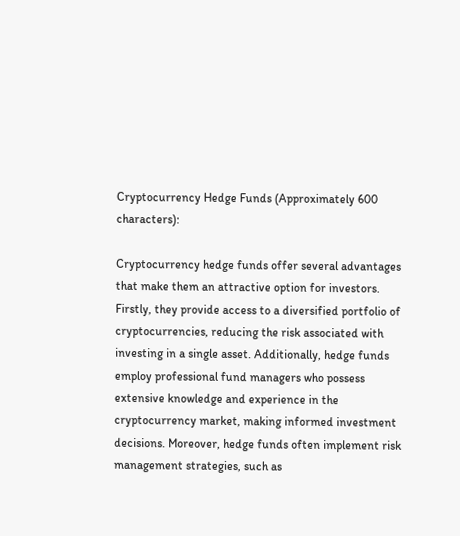Cryptocurrency Hedge Funds (Approximately 600 characters):

Cryptocurrency hedge funds offer several advantages that make them an attractive option for investors. Firstly, they provide access to a diversified portfolio of cryptocurrencies, reducing the risk associated with investing in a single asset. Additionally, hedge funds employ professional fund managers who possess extensive knowledge and experience in the cryptocurrency market, making informed investment decisions. Moreover, hedge funds often implement risk management strategies, such as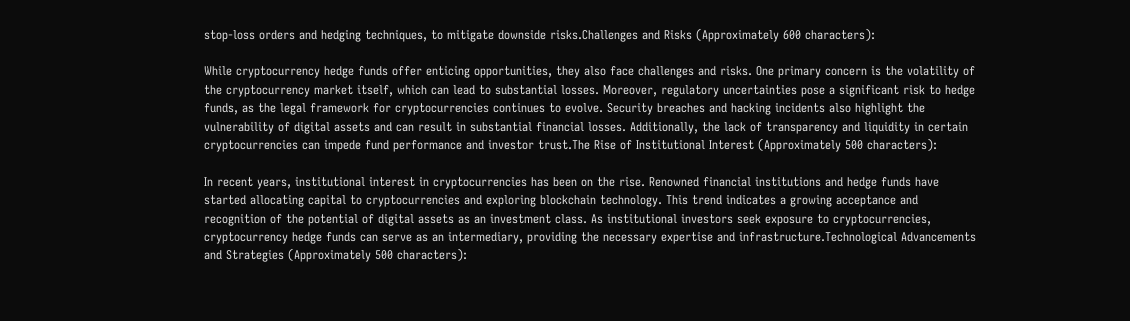stop-loss orders and hedging techniques, to mitigate downside risks.Challenges and Risks (Approximately 600 characters):

While cryptocurrency hedge funds offer enticing opportunities, they also face challenges and risks. One primary concern is the volatility of the cryptocurrency market itself, which can lead to substantial losses. Moreover, regulatory uncertainties pose a significant risk to hedge funds, as the legal framework for cryptocurrencies continues to evolve. Security breaches and hacking incidents also highlight the vulnerability of digital assets and can result in substantial financial losses. Additionally, the lack of transparency and liquidity in certain cryptocurrencies can impede fund performance and investor trust.The Rise of Institutional Interest (Approximately 500 characters):

In recent years, institutional interest in cryptocurrencies has been on the rise. Renowned financial institutions and hedge funds have started allocating capital to cryptocurrencies and exploring blockchain technology. This trend indicates a growing acceptance and recognition of the potential of digital assets as an investment class. As institutional investors seek exposure to cryptocurrencies, cryptocurrency hedge funds can serve as an intermediary, providing the necessary expertise and infrastructure.Technological Advancements and Strategies (Approximately 500 characters):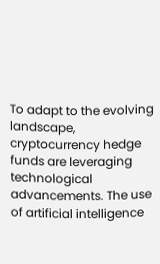To adapt to the evolving landscape, cryptocurrency hedge funds are leveraging technological advancements. The use of artificial intelligence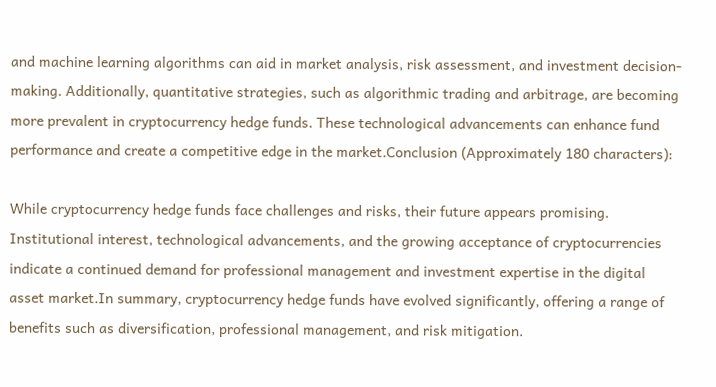and machine learning algorithms can aid in market analysis, risk assessment, and investment decision-making. Additionally, quantitative strategies, such as algorithmic trading and arbitrage, are becoming more prevalent in cryptocurrency hedge funds. These technological advancements can enhance fund performance and create a competitive edge in the market.Conclusion (Approximately 180 characters):

While cryptocurrency hedge funds face challenges and risks, their future appears promising. Institutional interest, technological advancements, and the growing acceptance of cryptocurrencies indicate a continued demand for professional management and investment expertise in the digital asset market.In summary, cryptocurrency hedge funds have evolved significantly, offering a range of benefits such as diversification, professional management, and risk mitigation.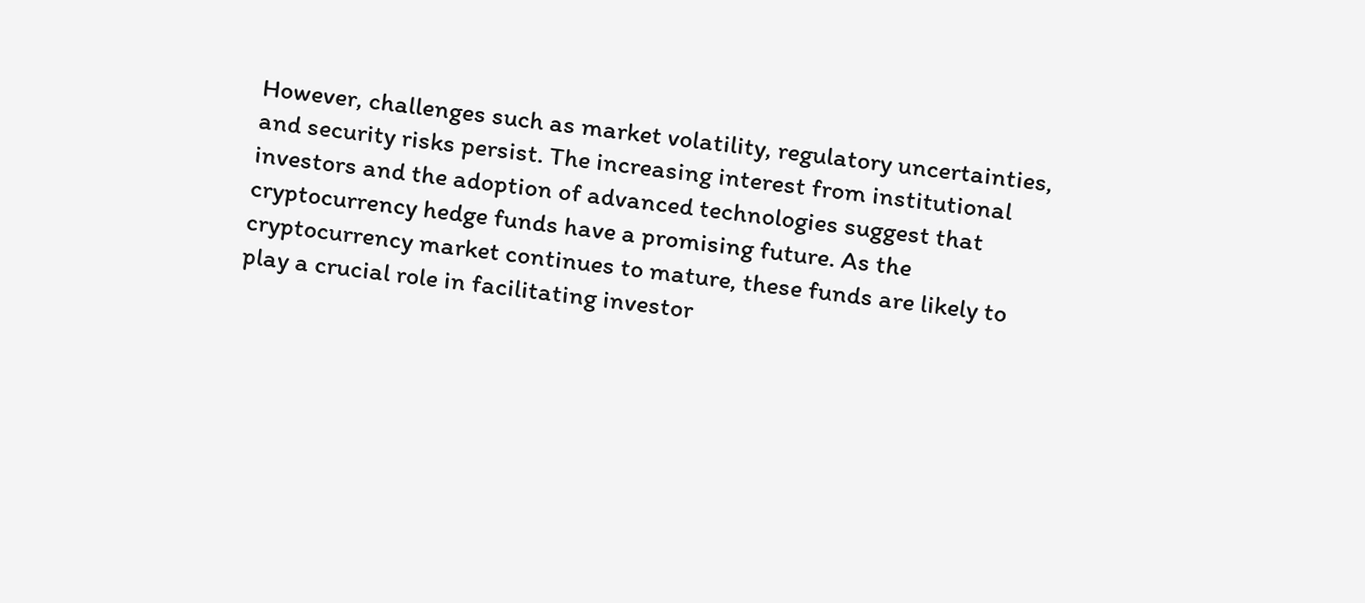However, challenges such as market volatility, regulatory uncertainties, and security risks persist. The increasing interest from institutional investors and the adoption of advanced technologies suggest that cryptocurrency hedge funds have a promising future. As the cryptocurrency market continues to mature, these funds are likely to play a crucial role in facilitating investor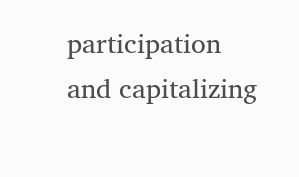participation and capitalizing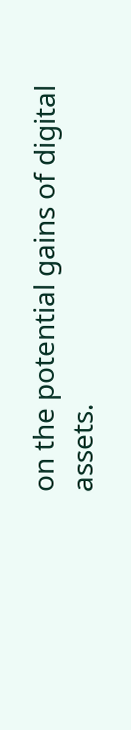on the potential gains of digital assets.